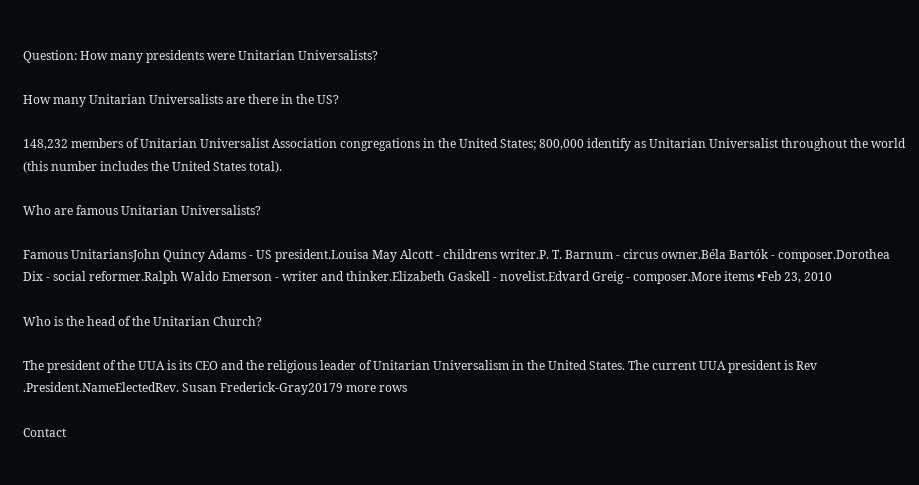Question: How many presidents were Unitarian Universalists?

How many Unitarian Universalists are there in the US?

148,232 members of Unitarian Universalist Association congregations in the United States; 800,000 identify as Unitarian Universalist throughout the world (this number includes the United States total).

Who are famous Unitarian Universalists?

Famous UnitariansJohn Quincy Adams - US president.Louisa May Alcott - childrens writer.P. T. Barnum - circus owner.Béla Bartók - composer.Dorothea Dix - social reformer.Ralph Waldo Emerson - writer and thinker.Elizabeth Gaskell - novelist.Edvard Greig - composer.More items •Feb 23, 2010

Who is the head of the Unitarian Church?

The president of the UUA is its CEO and the religious leader of Unitarian Universalism in the United States. The current UUA president is Rev .President.NameElectedRev. Susan Frederick-Gray20179 more rows

Contact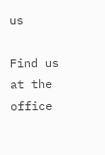us

Find us at the office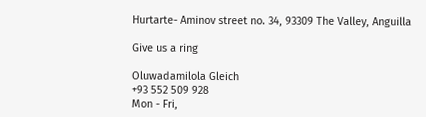Hurtarte- Aminov street no. 34, 93309 The Valley, Anguilla

Give us a ring

Oluwadamilola Gleich
+93 552 509 928
Mon - Fri,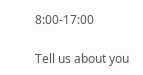8:00-17:00

Tell us about you